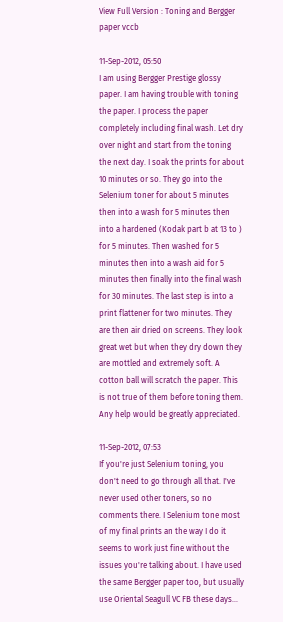View Full Version : Toning and Bergger paper vccb

11-Sep-2012, 05:50
I am using Bergger Prestige glossy paper. I am having trouble with toning the paper. I process the paper completely including final wash. Let dry over night and start from the toning the next day. I soak the prints for about 10 minutes or so. They go into the Selenium toner for about 5 minutes then into a wash for 5 minutes then into a hardened (Kodak part b at 13 to ) for 5 minutes. Then washed for 5 minutes then into a wash aid for 5 minutes then finally into the final wash for 30 minutes. The last step is into a print flattener for two minutes. They are then air dried on screens. They look great wet but when they dry down they are mottled and extremely soft. A cotton ball will scratch the paper. This is not true of them before toning them. Any help would be greatly appreciated.

11-Sep-2012, 07:53
If you're just Selenium toning, you don't need to go through all that. I've never used other toners, so no comments there. I Selenium tone most of my final prints an the way I do it seems to work just fine without the issues you're talking about. I have used the same Bergger paper too, but usually use Oriental Seagull VC FB these days...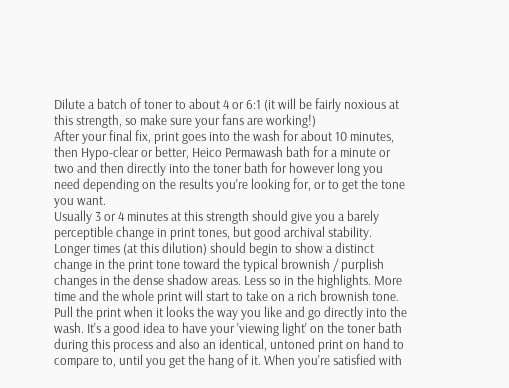Dilute a batch of toner to about 4 or 6:1 (it will be fairly noxious at this strength, so make sure your fans are working!)
After your final fix, print goes into the wash for about 10 minutes, then Hypo-clear or better, Heico Permawash bath for a minute or two and then directly into the toner bath for however long you need depending on the results you're looking for, or to get the tone you want.
Usually 3 or 4 minutes at this strength should give you a barely perceptible change in print tones, but good archival stability. Longer times (at this dilution) should begin to show a distinct change in the print tone toward the typical brownish / purplish changes in the dense shadow areas. Less so in the highlights. More time and the whole print will start to take on a rich brownish tone. Pull the print when it looks the way you like and go directly into the wash. It's a good idea to have your 'viewing light' on the toner bath during this process and also an identical, untoned print on hand to compare to, until you get the hang of it. When you're satisfied with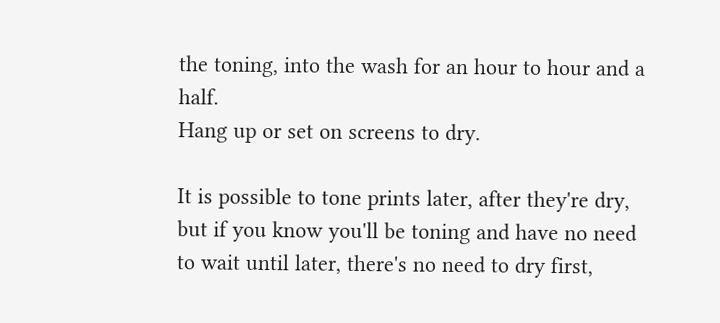the toning, into the wash for an hour to hour and a half.
Hang up or set on screens to dry.

It is possible to tone prints later, after they're dry, but if you know you'll be toning and have no need to wait until later, there's no need to dry first,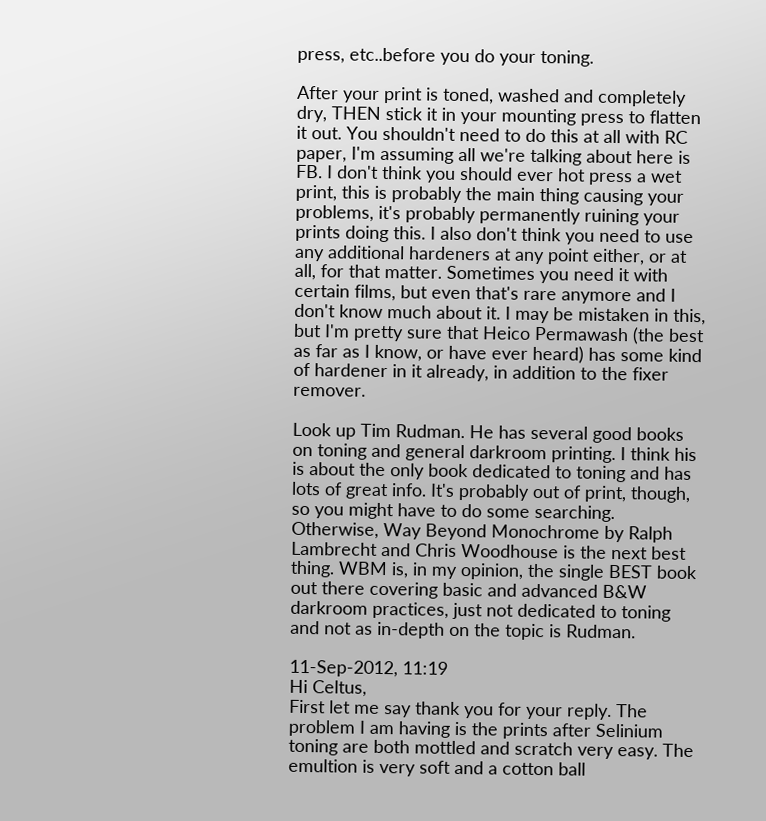press, etc..before you do your toning.

After your print is toned, washed and completely dry, THEN stick it in your mounting press to flatten it out. You shouldn't need to do this at all with RC paper, I'm assuming all we're talking about here is FB. I don't think you should ever hot press a wet print, this is probably the main thing causing your problems, it's probably permanently ruining your prints doing this. I also don't think you need to use any additional hardeners at any point either, or at all, for that matter. Sometimes you need it with certain films, but even that's rare anymore and I don't know much about it. I may be mistaken in this, but I'm pretty sure that Heico Permawash (the best as far as I know, or have ever heard) has some kind of hardener in it already, in addition to the fixer remover.

Look up Tim Rudman. He has several good books on toning and general darkroom printing. I think his is about the only book dedicated to toning and has lots of great info. It's probably out of print, though, so you might have to do some searching. Otherwise, Way Beyond Monochrome by Ralph Lambrecht and Chris Woodhouse is the next best thing. WBM is, in my opinion, the single BEST book out there covering basic and advanced B&W darkroom practices, just not dedicated to toning and not as in-depth on the topic is Rudman.

11-Sep-2012, 11:19
Hi Celtus,
First let me say thank you for your reply. The problem I am having is the prints after Selinium toning are both mottled and scratch very easy. The emultion is very soft and a cotton ball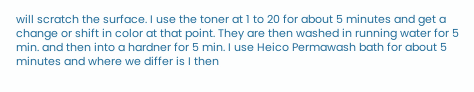will scratch the surface. I use the toner at 1 to 20 for about 5 minutes and get a change or shift in color at that point. They are then washed in running water for 5 min. and then into a hardner for 5 min. I use Heico Permawash bath for about 5 minutes and where we differ is I then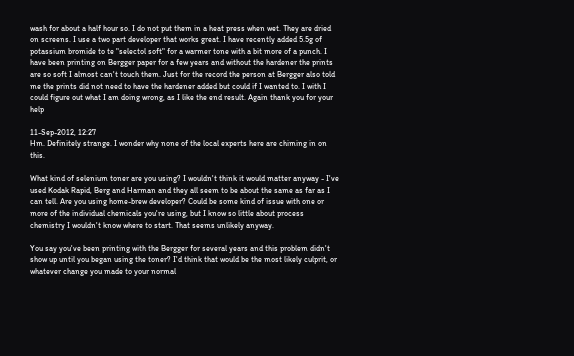wash for about a half hour so. I do not put them in a heat press when wet. They are dried on screens. I use a two part developer that works great. I have recently added 5.5g of potassium bromide to te "selectol soft" for a warmer tone with a bit more of a punch. I have been printing on Bergger paper for a few years and without the hardener the prints are so soft I almost can't touch them. Just for the record the person at Bergger also told me the prints did not need to have the hardener added but could if I wanted to. I with I could figure out what I am doing wrong, as I like the end result. Again thank you for your help

11-Sep-2012, 12:27
Hm. Definitely strange. I wonder why none of the local experts here are chiming in on this.

What kind of selenium toner are you using? I wouldn't think it would matter anyway - I've used Kodak Rapid, Berg and Harman and they all seem to be about the same as far as I can tell. Are you using home-brew developer? Could be some kind of issue with one or more of the individual chemicals you're using, but I know so little about process chemistry I wouldn't know where to start. That seems unlikely anyway.

You say you've been printing with the Bergger for several years and this problem didn't show up until you began using the toner? I'd think that would be the most likely culprit, or whatever change you made to your normal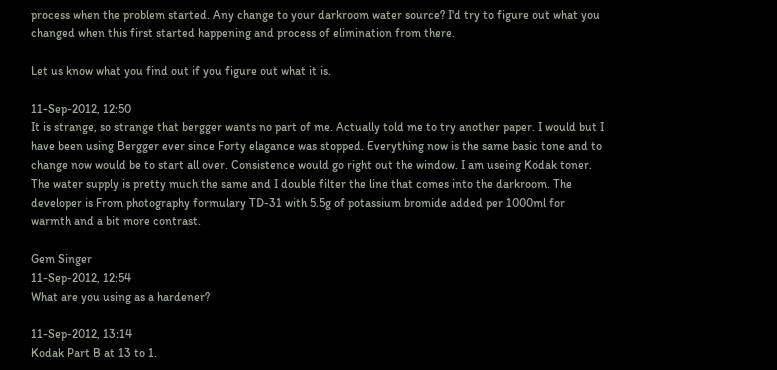process when the problem started. Any change to your darkroom water source? I'd try to figure out what you changed when this first started happening and process of elimination from there.

Let us know what you find out if you figure out what it is.

11-Sep-2012, 12:50
It is strange, so strange that bergger wants no part of me. Actually told me to try another paper. I would but I have been using Bergger ever since Forty elagance was stopped. Everything now is the same basic tone and to change now would be to start all over. Consistence would go right out the window. I am useing Kodak toner. The water supply is pretty much the same and I double filter the line that comes into the darkroom. The developer is From photography formulary TD-31 with 5.5g of potassium bromide added per 1000ml for warmth and a bit more contrast.

Gem Singer
11-Sep-2012, 12:54
What are you using as a hardener?

11-Sep-2012, 13:14
Kodak Part B at 13 to 1.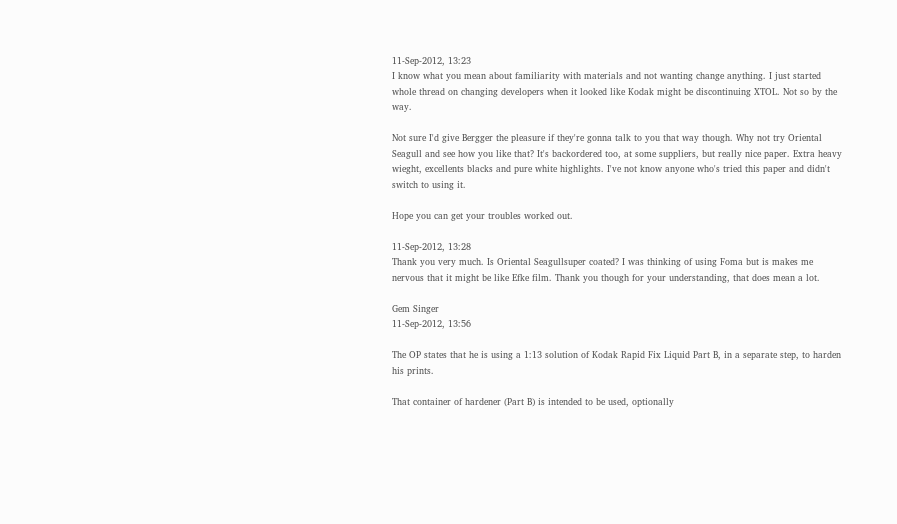11-Sep-2012, 13:23
I know what you mean about familiarity with materials and not wanting change anything. I just started whole thread on changing developers when it looked like Kodak might be discontinuing XTOL. Not so by the way.

Not sure I'd give Bergger the pleasure if they're gonna talk to you that way though. Why not try Oriental Seagull and see how you like that? It's backordered too, at some suppliers, but really nice paper. Extra heavy wieght, excellents blacks and pure white highlights. I've not know anyone who's tried this paper and didn't switch to using it.

Hope you can get your troubles worked out.

11-Sep-2012, 13:28
Thank you very much. Is Oriental Seagullsuper coated? I was thinking of using Foma but is makes me nervous that it might be like Efke film. Thank you though for your understanding, that does mean a lot.

Gem Singer
11-Sep-2012, 13:56

The OP states that he is using a 1:13 solution of Kodak Rapid Fix Liquid Part B, in a separate step, to harden his prints.

That container of hardener (Part B) is intended to be used, optionally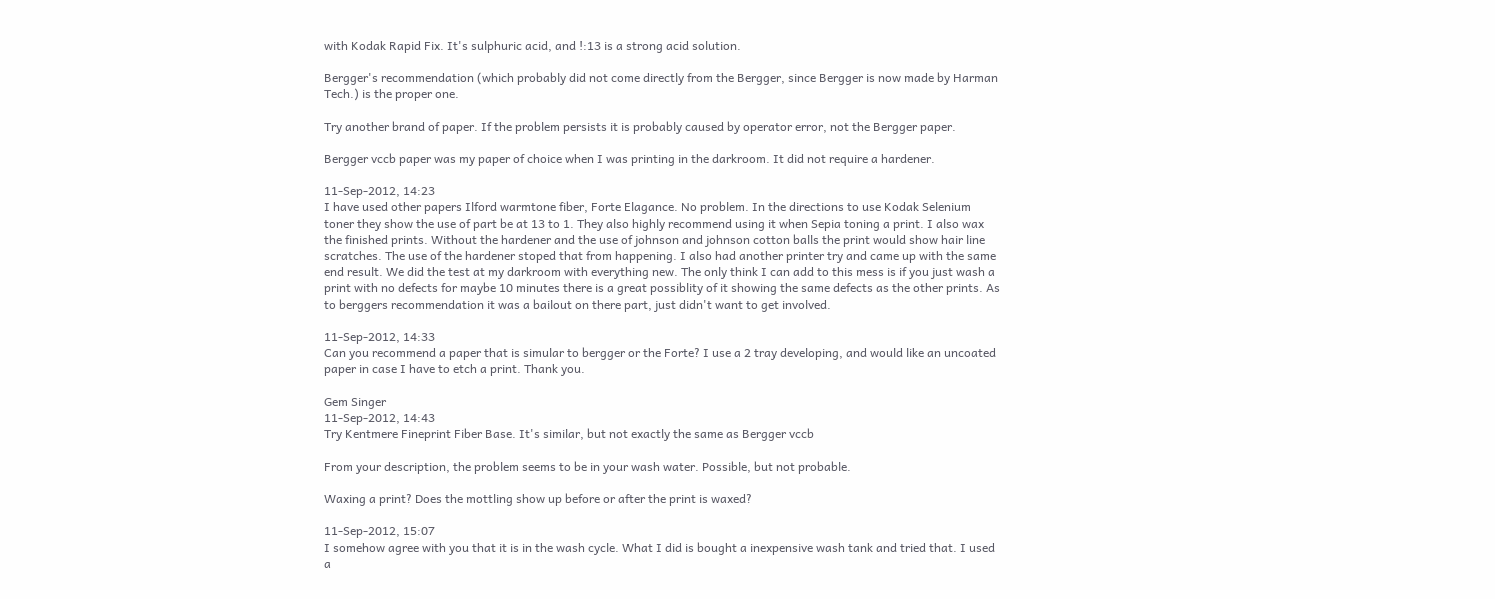with Kodak Rapid Fix. It's sulphuric acid, and !:13 is a strong acid solution.

Bergger's recommendation (which probably did not come directly from the Bergger, since Bergger is now made by Harman Tech.) is the proper one.

Try another brand of paper. If the problem persists it is probably caused by operator error, not the Bergger paper.

Bergger vccb paper was my paper of choice when I was printing in the darkroom. It did not require a hardener.

11-Sep-2012, 14:23
I have used other papers Ilford warmtone fiber, Forte Elagance. No problem. In the directions to use Kodak Selenium toner they show the use of part be at 13 to 1. They also highly recommend using it when Sepia toning a print. I also wax the finished prints. Without the hardener and the use of johnson and johnson cotton balls the print would show hair line scratches. The use of the hardener stoped that from happening. I also had another printer try and came up with the same end result. We did the test at my darkroom with everything new. The only think I can add to this mess is if you just wash a print with no defects for maybe 10 minutes there is a great possiblity of it showing the same defects as the other prints. As to berggers recommendation it was a bailout on there part, just didn't want to get involved.

11-Sep-2012, 14:33
Can you recommend a paper that is simular to bergger or the Forte? I use a 2 tray developing, and would like an uncoated paper in case I have to etch a print. Thank you.

Gem Singer
11-Sep-2012, 14:43
Try Kentmere Fineprint Fiber Base. It's similar, but not exactly the same as Bergger vccb

From your description, the problem seems to be in your wash water. Possible, but not probable.

Waxing a print? Does the mottling show up before or after the print is waxed?

11-Sep-2012, 15:07
I somehow agree with you that it is in the wash cycle. What I did is bought a inexpensive wash tank and tried that. I used a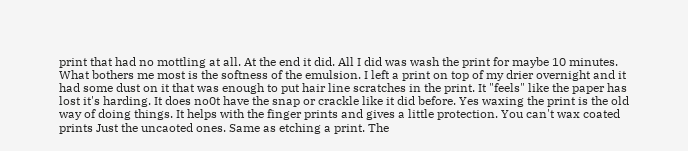print that had no mottling at all. At the end it did. All I did was wash the print for maybe 10 minutes. What bothers me most is the softness of the emulsion. I left a print on top of my drier overnight and it had some dust on it that was enough to put hair line scratches in the print. It "feels" like the paper has lost it's harding. It does no0t have the snap or crackle like it did before. Yes waxing the print is the old way of doing things. It helps with the finger prints and gives a little protection. You can't wax coated prints Just the uncaoted ones. Same as etching a print. The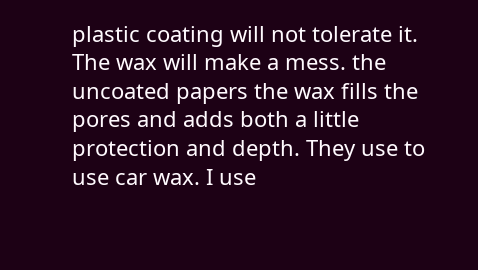plastic coating will not tolerate it. The wax will make a mess. the uncoated papers the wax fills the pores and adds both a little protection and depth. They use to use car wax. I use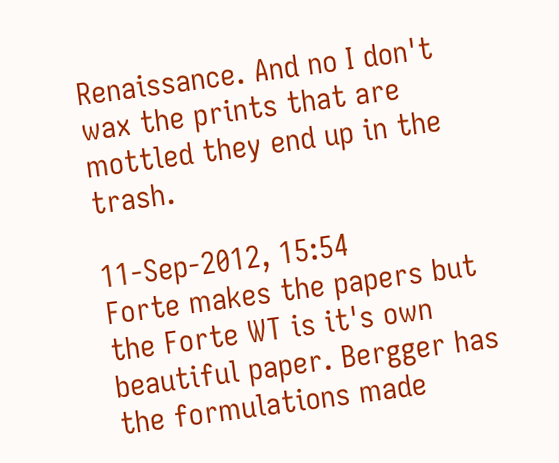Renaissance. And no I don't wax the prints that are mottled they end up in the trash.

11-Sep-2012, 15:54
Forte makes the papers but the Forte WT is it's own beautiful paper. Bergger has the formulations made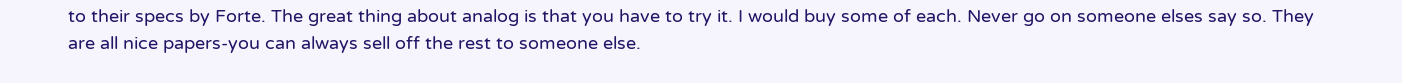to their specs by Forte. The great thing about analog is that you have to try it. I would buy some of each. Never go on someone elses say so. They are all nice papers-you can always sell off the rest to someone else.